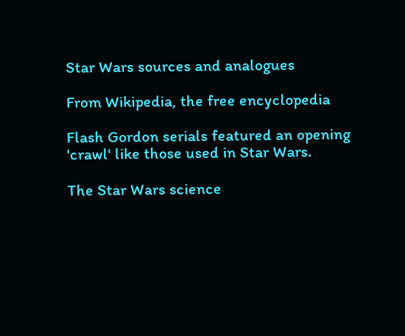Star Wars sources and analogues

From Wikipedia, the free encyclopedia

Flash Gordon serials featured an opening 'crawl' like those used in Star Wars.

The Star Wars science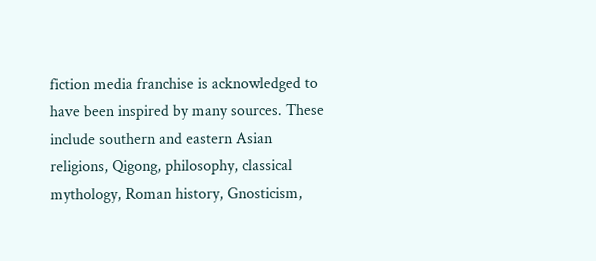fiction media franchise is acknowledged to have been inspired by many sources. These include southern and eastern Asian religions, Qigong, philosophy, classical mythology, Roman history, Gnosticism,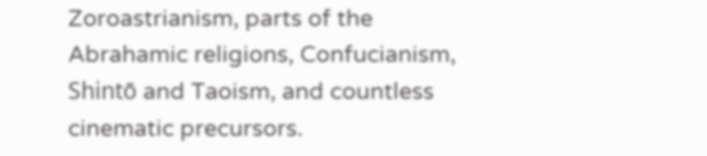Zoroastrianism, parts of the Abrahamic religions, Confucianism, Shintō and Taoism, and countless cinematic precursors.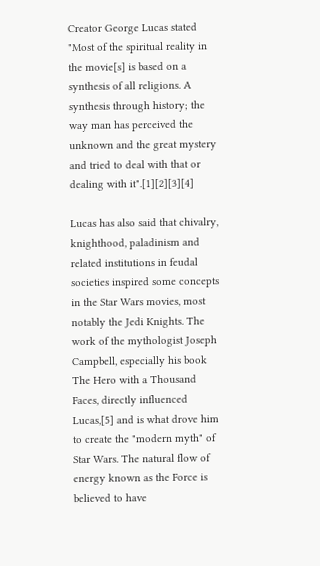Creator George Lucas stated "Most of the spiritual reality in the movie[s] is based on a synthesis of all religions. A synthesis through history; the way man has perceived the unknown and the great mystery and tried to deal with that or dealing with it".[1][2][3][4]

Lucas has also said that chivalry, knighthood, paladinism and related institutions in feudal societies inspired some concepts in the Star Wars movies, most notably the Jedi Knights. The work of the mythologist Joseph Campbell, especially his book The Hero with a Thousand Faces, directly influenced Lucas,[5] and is what drove him to create the "modern myth" of Star Wars. The natural flow of energy known as the Force is believed to have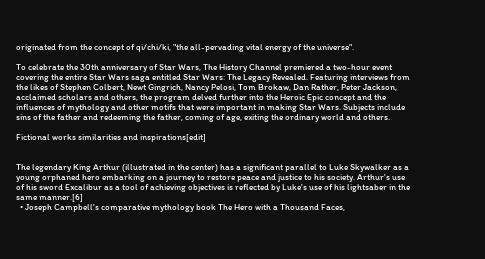originated from the concept of qi/chi/ki, "the all-pervading vital energy of the universe".

To celebrate the 30th anniversary of Star Wars, The History Channel premiered a two-hour event covering the entire Star Wars saga entitled Star Wars: The Legacy Revealed. Featuring interviews from the likes of Stephen Colbert, Newt Gingrich, Nancy Pelosi, Tom Brokaw, Dan Rather, Peter Jackson, acclaimed scholars and others, the program delved further into the Heroic Epic concept and the influences of mythology and other motifs that were important in making Star Wars. Subjects include sins of the father and redeeming the father, coming of age, exiting the ordinary world and others.

Fictional works similarities and inspirations[edit]


The legendary King Arthur (illustrated in the center) has a significant parallel to Luke Skywalker as a young orphaned hero embarking on a journey to restore peace and justice to his society. Arthur's use of his sword Excalibur as a tool of achieving objectives is reflected by Luke's use of his lightsaber in the same manner.[6]
  • Joseph Campbell's comparative mythology book The Hero with a Thousand Faces,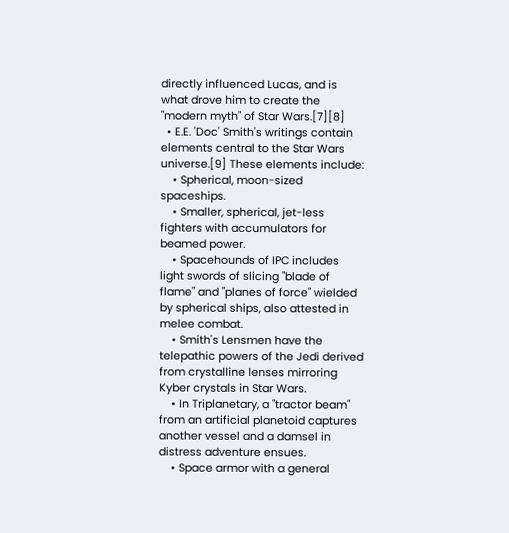directly influenced Lucas, and is what drove him to create the "modern myth" of Star Wars.[7][8]
  • E.E. 'Doc' Smith's writings contain elements central to the Star Wars universe.[9] These elements include:
    • Spherical, moon-sized spaceships.
    • Smaller, spherical, jet-less fighters with accumulators for beamed power.
    • Spacehounds of IPC includes light swords of slicing "blade of flame" and "planes of force" wielded by spherical ships, also attested in melee combat.
    • Smith's Lensmen have the telepathic powers of the Jedi derived from crystalline lenses mirroring Kyber crystals in Star Wars.
    • In Triplanetary, a "tractor beam" from an artificial planetoid captures another vessel and a damsel in distress adventure ensues.
    • Space armor with a general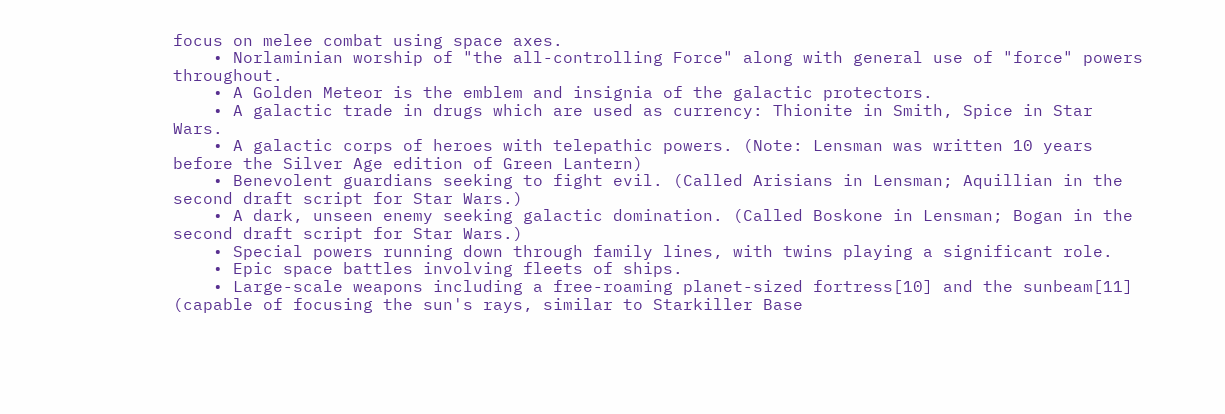focus on melee combat using space axes.
    • Norlaminian worship of "the all-controlling Force" along with general use of "force" powers throughout.
    • A Golden Meteor is the emblem and insignia of the galactic protectors.
    • A galactic trade in drugs which are used as currency: Thionite in Smith, Spice in Star Wars.
    • A galactic corps of heroes with telepathic powers. (Note: Lensman was written 10 years before the Silver Age edition of Green Lantern)
    • Benevolent guardians seeking to fight evil. (Called Arisians in Lensman; Aquillian in the second draft script for Star Wars.)
    • A dark, unseen enemy seeking galactic domination. (Called Boskone in Lensman; Bogan in the second draft script for Star Wars.)
    • Special powers running down through family lines, with twins playing a significant role.
    • Epic space battles involving fleets of ships.
    • Large-scale weapons including a free-roaming planet-sized fortress[10] and the sunbeam[11] (capable of focusing the sun's rays, similar to Starkiller Base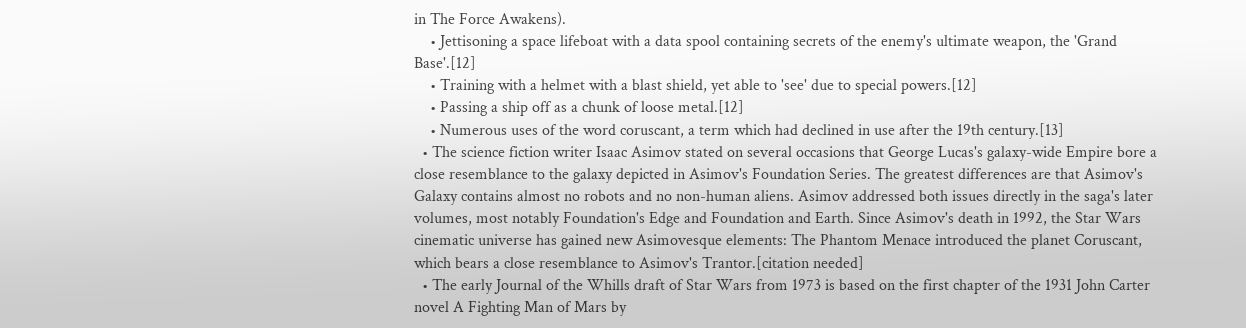in The Force Awakens).
    • Jettisoning a space lifeboat with a data spool containing secrets of the enemy's ultimate weapon, the 'Grand Base'.[12]
    • Training with a helmet with a blast shield, yet able to 'see' due to special powers.[12]
    • Passing a ship off as a chunk of loose metal.[12]
    • Numerous uses of the word coruscant, a term which had declined in use after the 19th century.[13]
  • The science fiction writer Isaac Asimov stated on several occasions that George Lucas's galaxy-wide Empire bore a close resemblance to the galaxy depicted in Asimov's Foundation Series. The greatest differences are that Asimov's Galaxy contains almost no robots and no non-human aliens. Asimov addressed both issues directly in the saga's later volumes, most notably Foundation's Edge and Foundation and Earth. Since Asimov's death in 1992, the Star Wars cinematic universe has gained new Asimovesque elements: The Phantom Menace introduced the planet Coruscant, which bears a close resemblance to Asimov's Trantor.[citation needed]
  • The early Journal of the Whills draft of Star Wars from 1973 is based on the first chapter of the 1931 John Carter novel A Fighting Man of Mars by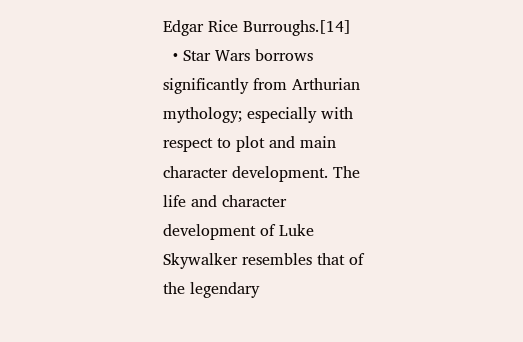Edgar Rice Burroughs.[14]
  • Star Wars borrows significantly from Arthurian mythology; especially with respect to plot and main character development. The life and character development of Luke Skywalker resembles that of the legendary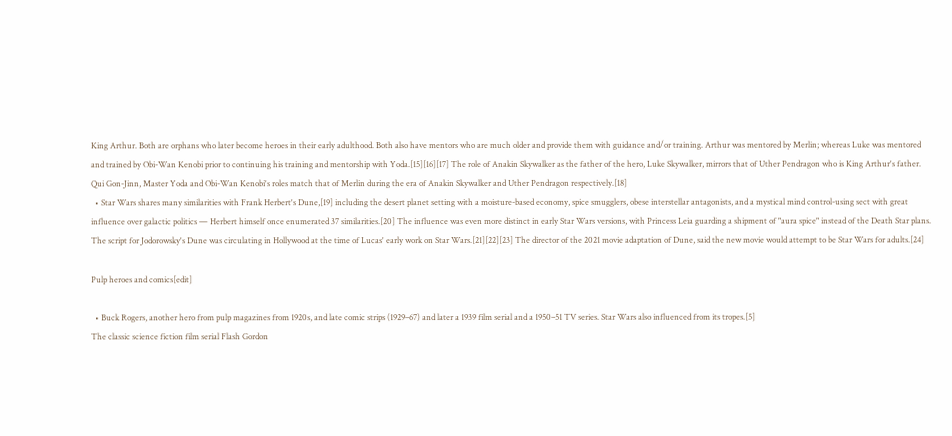King Arthur. Both are orphans who later become heroes in their early adulthood. Both also have mentors who are much older and provide them with guidance and/or training. Arthur was mentored by Merlin; whereas Luke was mentored and trained by Obi-Wan Kenobi prior to continuing his training and mentorship with Yoda.[15][16][17] The role of Anakin Skywalker as the father of the hero, Luke Skywalker, mirrors that of Uther Pendragon who is King Arthur's father. Qui Gon-Jinn, Master Yoda and Obi-Wan Kenobi's roles match that of Merlin during the era of Anakin Skywalker and Uther Pendragon respectively.[18]
  • Star Wars shares many similarities with Frank Herbert's Dune,[19] including the desert planet setting with a moisture-based economy, spice smugglers, obese interstellar antagonists, and a mystical mind control-using sect with great influence over galactic politics — Herbert himself once enumerated 37 similarities.[20] The influence was even more distinct in early Star Wars versions, with Princess Leia guarding a shipment of "aura spice" instead of the Death Star plans. The script for Jodorowsky's Dune was circulating in Hollywood at the time of Lucas' early work on Star Wars.[21][22][23] The director of the 2021 movie adaptation of Dune, said the new movie would attempt to be Star Wars for adults.[24]

Pulp heroes and comics[edit]

  • Buck Rogers, another hero from pulp magazines from 1920s, and late comic strips (1929–67) and later a 1939 film serial and a 1950–51 TV series. Star Wars also influenced from its tropes.[5]
The classic science fiction film serial Flash Gordon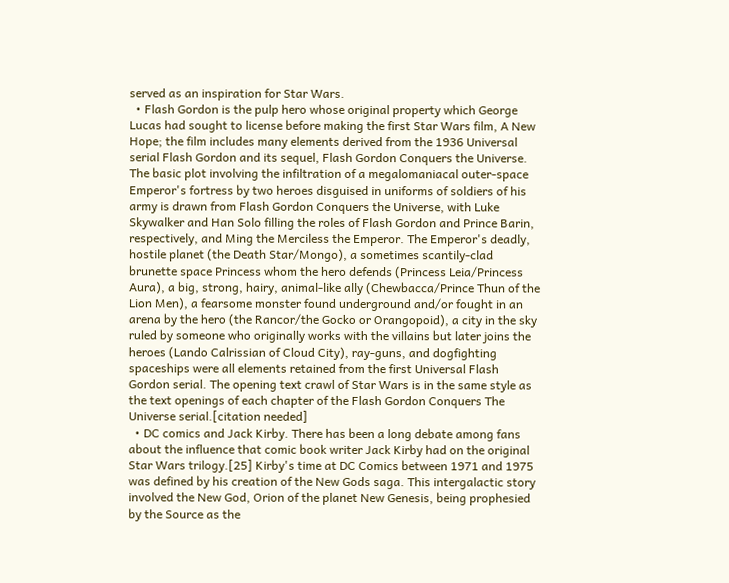served as an inspiration for Star Wars.
  • Flash Gordon is the pulp hero whose original property which George Lucas had sought to license before making the first Star Wars film, A New Hope; the film includes many elements derived from the 1936 Universal serial Flash Gordon and its sequel, Flash Gordon Conquers the Universe. The basic plot involving the infiltration of a megalomaniacal outer-space Emperor's fortress by two heroes disguised in uniforms of soldiers of his army is drawn from Flash Gordon Conquers the Universe, with Luke Skywalker and Han Solo filling the roles of Flash Gordon and Prince Barin, respectively, and Ming the Merciless the Emperor. The Emperor's deadly, hostile planet (the Death Star/Mongo), a sometimes scantily-clad brunette space Princess whom the hero defends (Princess Leia/Princess Aura), a big, strong, hairy, animal-like ally (Chewbacca/Prince Thun of the Lion Men), a fearsome monster found underground and/or fought in an arena by the hero (the Rancor/the Gocko or Orangopoid), a city in the sky ruled by someone who originally works with the villains but later joins the heroes (Lando Calrissian of Cloud City), ray-guns, and dogfighting spaceships were all elements retained from the first Universal Flash Gordon serial. The opening text crawl of Star Wars is in the same style as the text openings of each chapter of the Flash Gordon Conquers The Universe serial.[citation needed]
  • DC comics and Jack Kirby. There has been a long debate among fans about the influence that comic book writer Jack Kirby had on the original Star Wars trilogy.[25] Kirby's time at DC Comics between 1971 and 1975 was defined by his creation of the New Gods saga. This intergalactic story involved the New God, Orion of the planet New Genesis, being prophesied by the Source as the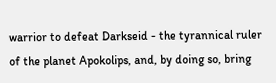warrior to defeat Darkseid - the tyrannical ruler of the planet Apokolips, and, by doing so, bring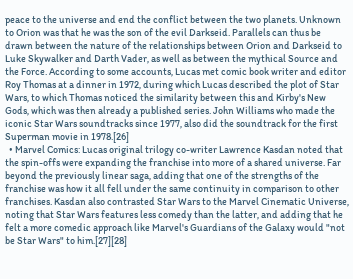peace to the universe and end the conflict between the two planets. Unknown to Orion was that he was the son of the evil Darkseid. Parallels can thus be drawn between the nature of the relationships between Orion and Darkseid to Luke Skywalker and Darth Vader, as well as between the mythical Source and the Force. According to some accounts, Lucas met comic book writer and editor Roy Thomas at a dinner in 1972, during which Lucas described the plot of Star Wars, to which Thomas noticed the similarity between this and Kirby's New Gods, which was then already a published series. John Williams who made the iconic Star Wars soundtracks since 1977, also did the soundtrack for the first Superman movie in 1978.[26]
  • Marvel Comics: Lucas original trilogy co-writer Lawrence Kasdan noted that the spin-offs were expanding the franchise into more of a shared universe. Far beyond the previously linear saga, adding that one of the strengths of the franchise was how it all fell under the same continuity in comparison to other franchises. Kasdan also contrasted Star Wars to the Marvel Cinematic Universe, noting that Star Wars features less comedy than the latter, and adding that he felt a more comedic approach like Marvel's Guardians of the Galaxy would "not be Star Wars" to him.[27][28]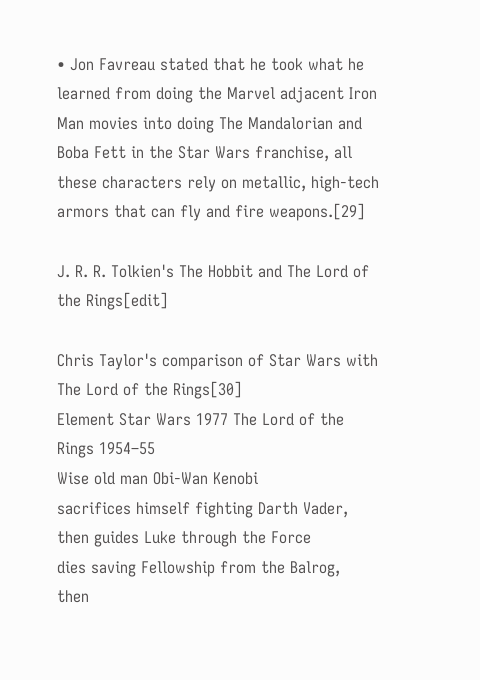• Jon Favreau stated that he took what he learned from doing the Marvel adjacent Iron Man movies into doing The Mandalorian and Boba Fett in the Star Wars franchise, all these characters rely on metallic, high-tech armors that can fly and fire weapons.[29]

J. R. R. Tolkien's The Hobbit and The Lord of the Rings[edit]

Chris Taylor's comparison of Star Wars with The Lord of the Rings[30]
Element Star Wars 1977 The Lord of the Rings 1954–55
Wise old man Obi-Wan Kenobi
sacrifices himself fighting Darth Vader,
then guides Luke through the Force
dies saving Fellowship from the Balrog,
then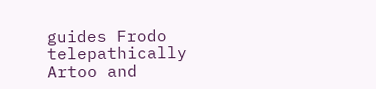guides Frodo telepathically
Artoo and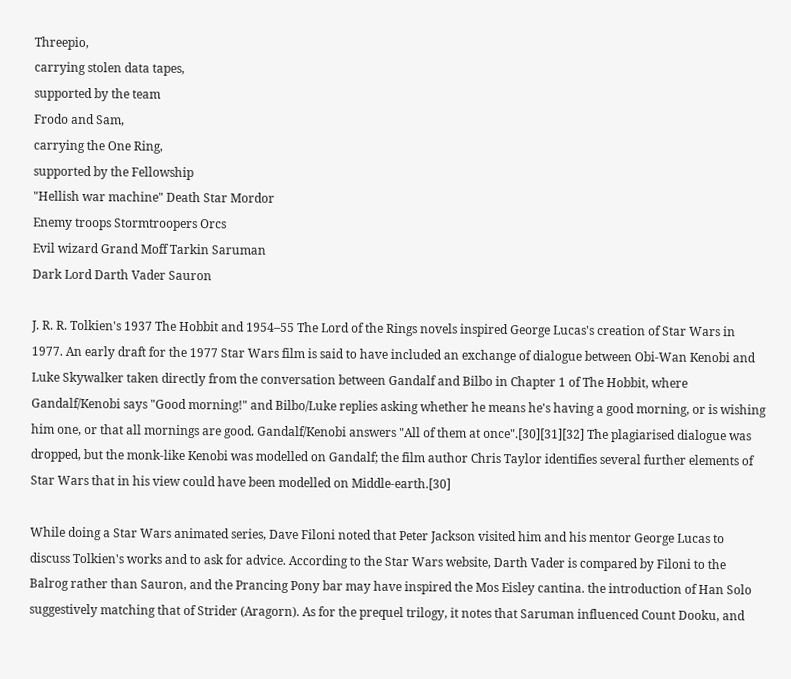Threepio,
carrying stolen data tapes,
supported by the team
Frodo and Sam,
carrying the One Ring,
supported by the Fellowship
"Hellish war machine" Death Star Mordor
Enemy troops Stormtroopers Orcs
Evil wizard Grand Moff Tarkin Saruman
Dark Lord Darth Vader Sauron

J. R. R. Tolkien's 1937 The Hobbit and 1954–55 The Lord of the Rings novels inspired George Lucas's creation of Star Wars in 1977. An early draft for the 1977 Star Wars film is said to have included an exchange of dialogue between Obi-Wan Kenobi and Luke Skywalker taken directly from the conversation between Gandalf and Bilbo in Chapter 1 of The Hobbit, where Gandalf/Kenobi says "Good morning!" and Bilbo/Luke replies asking whether he means he's having a good morning, or is wishing him one, or that all mornings are good. Gandalf/Kenobi answers "All of them at once".[30][31][32] The plagiarised dialogue was dropped, but the monk-like Kenobi was modelled on Gandalf; the film author Chris Taylor identifies several further elements of Star Wars that in his view could have been modelled on Middle-earth.[30]

While doing a Star Wars animated series, Dave Filoni noted that Peter Jackson visited him and his mentor George Lucas to discuss Tolkien's works and to ask for advice. According to the Star Wars website, Darth Vader is compared by Filoni to the Balrog rather than Sauron, and the Prancing Pony bar may have inspired the Mos Eisley cantina. the introduction of Han Solo suggestively matching that of Strider (Aragorn). As for the prequel trilogy, it notes that Saruman influenced Count Dooku, and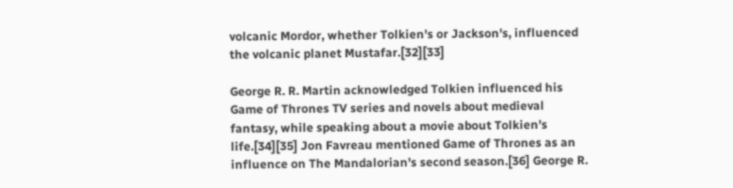volcanic Mordor, whether Tolkien's or Jackson's, influenced the volcanic planet Mustafar.[32][33]

George R. R. Martin acknowledged Tolkien influenced his Game of Thrones TV series and novels about medieval fantasy, while speaking about a movie about Tolkien's life.[34][35] Jon Favreau mentioned Game of Thrones as an influence on The Mandalorian's second season.[36] George R.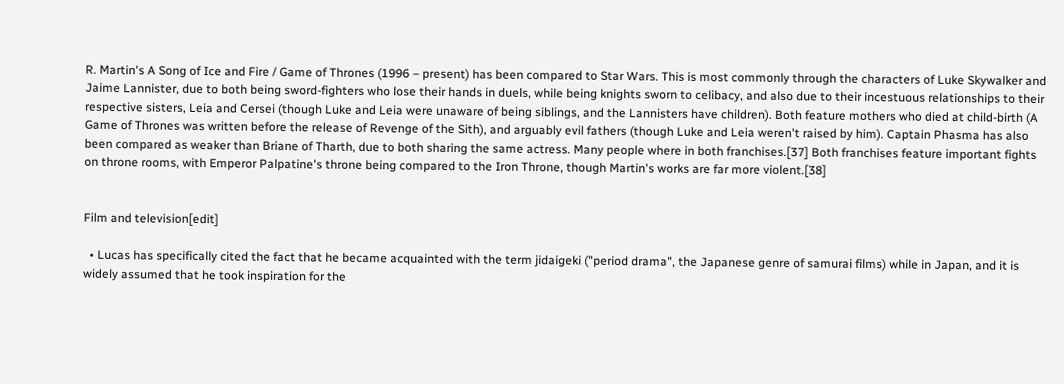R. Martin's A Song of Ice and Fire / Game of Thrones (1996 – present) has been compared to Star Wars. This is most commonly through the characters of Luke Skywalker and Jaime Lannister, due to both being sword-fighters who lose their hands in duels, while being knights sworn to celibacy, and also due to their incestuous relationships to their respective sisters, Leia and Cersei (though Luke and Leia were unaware of being siblings, and the Lannisters have children). Both feature mothers who died at child-birth (A Game of Thrones was written before the release of Revenge of the Sith), and arguably evil fathers (though Luke and Leia weren't raised by him). Captain Phasma has also been compared as weaker than Briane of Tharth, due to both sharing the same actress. Many people where in both franchises.[37] Both franchises feature important fights on throne rooms, with Emperor Palpatine's throne being compared to the Iron Throne, though Martin's works are far more violent.[38]


Film and television[edit]

  • Lucas has specifically cited the fact that he became acquainted with the term jidaigeki ("period drama", the Japanese genre of samurai films) while in Japan, and it is widely assumed that he took inspiration for the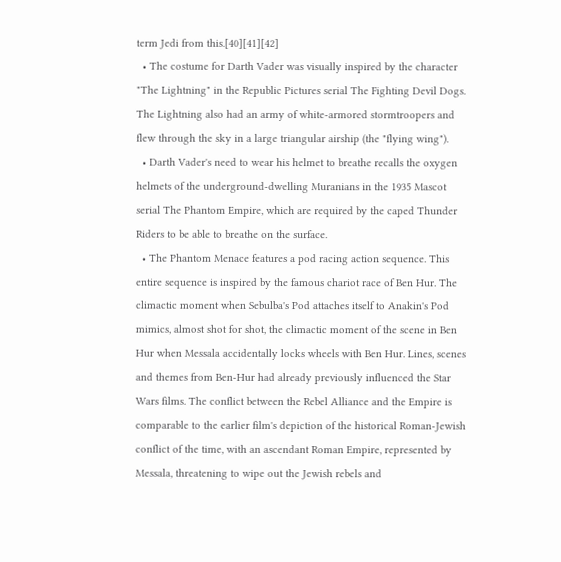term Jedi from this.[40][41][42]
  • The costume for Darth Vader was visually inspired by the character "The Lightning" in the Republic Pictures serial The Fighting Devil Dogs. The Lightning also had an army of white-armored stormtroopers and flew through the sky in a large triangular airship (the "flying wing").
  • Darth Vader's need to wear his helmet to breathe recalls the oxygen helmets of the underground-dwelling Muranians in the 1935 Mascot serial The Phantom Empire, which are required by the caped Thunder Riders to be able to breathe on the surface.
  • The Phantom Menace features a pod racing action sequence. This entire sequence is inspired by the famous chariot race of Ben Hur. The climactic moment when Sebulba's Pod attaches itself to Anakin's Pod mimics, almost shot for shot, the climactic moment of the scene in Ben Hur when Messala accidentally locks wheels with Ben Hur. Lines, scenes and themes from Ben-Hur had already previously influenced the Star Wars films. The conflict between the Rebel Alliance and the Empire is comparable to the earlier film's depiction of the historical Roman-Jewish conflict of the time, with an ascendant Roman Empire, represented by Messala, threatening to wipe out the Jewish rebels and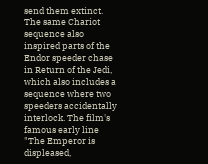send them extinct. The same Chariot sequence also inspired parts of the Endor speeder chase in Return of the Jedi, which also includes a sequence where two speeders accidentally interlock. The film's famous early line "The Emperor is displeased,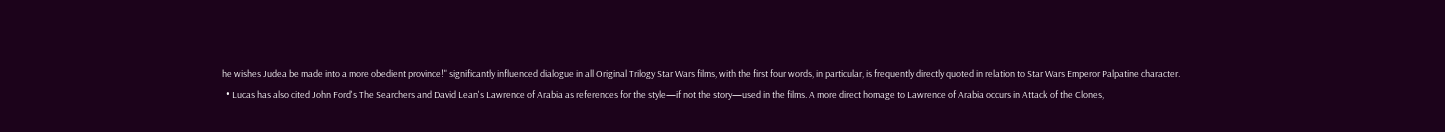he wishes Judea be made into a more obedient province!" significantly influenced dialogue in all Original Trilogy Star Wars films, with the first four words, in particular, is frequently directly quoted in relation to Star Wars Emperor Palpatine character.
  • Lucas has also cited John Ford's The Searchers and David Lean's Lawrence of Arabia as references for the style—if not the story—used in the films. A more direct homage to Lawrence of Arabia occurs in Attack of the Clones,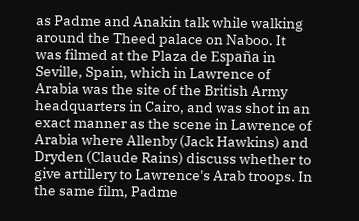as Padme and Anakin talk while walking around the Theed palace on Naboo. It was filmed at the Plaza de España in Seville, Spain, which in Lawrence of Arabia was the site of the British Army headquarters in Cairo, and was shot in an exact manner as the scene in Lawrence of Arabia where Allenby (Jack Hawkins) and Dryden (Claude Rains) discuss whether to give artillery to Lawrence's Arab troops. In the same film, Padme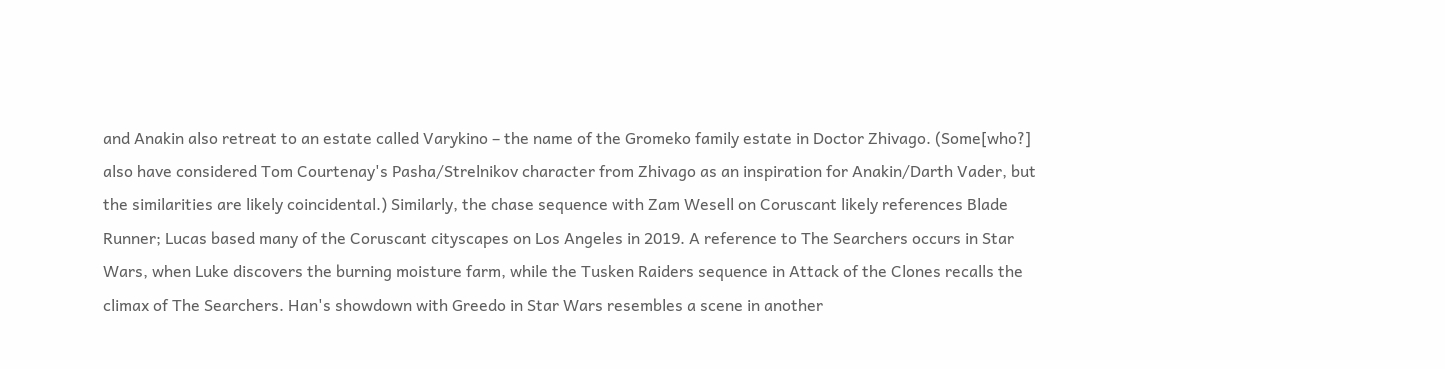and Anakin also retreat to an estate called Varykino – the name of the Gromeko family estate in Doctor Zhivago. (Some[who?] also have considered Tom Courtenay's Pasha/Strelnikov character from Zhivago as an inspiration for Anakin/Darth Vader, but the similarities are likely coincidental.) Similarly, the chase sequence with Zam Wesell on Coruscant likely references Blade Runner; Lucas based many of the Coruscant cityscapes on Los Angeles in 2019. A reference to The Searchers occurs in Star Wars, when Luke discovers the burning moisture farm, while the Tusken Raiders sequence in Attack of the Clones recalls the climax of The Searchers. Han's showdown with Greedo in Star Wars resembles a scene in another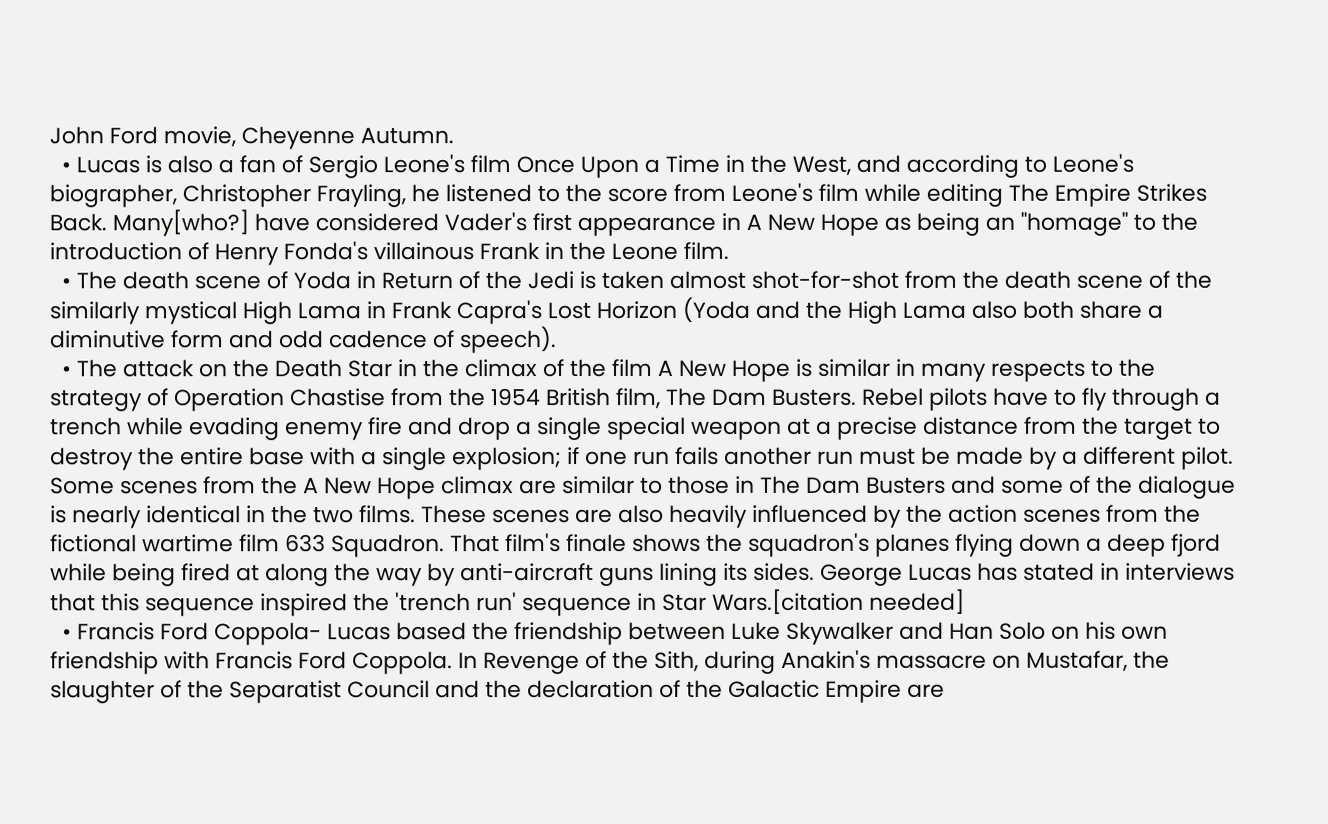John Ford movie, Cheyenne Autumn.
  • Lucas is also a fan of Sergio Leone's film Once Upon a Time in the West, and according to Leone's biographer, Christopher Frayling, he listened to the score from Leone's film while editing The Empire Strikes Back. Many[who?] have considered Vader's first appearance in A New Hope as being an "homage" to the introduction of Henry Fonda's villainous Frank in the Leone film.
  • The death scene of Yoda in Return of the Jedi is taken almost shot-for-shot from the death scene of the similarly mystical High Lama in Frank Capra's Lost Horizon (Yoda and the High Lama also both share a diminutive form and odd cadence of speech).
  • The attack on the Death Star in the climax of the film A New Hope is similar in many respects to the strategy of Operation Chastise from the 1954 British film, The Dam Busters. Rebel pilots have to fly through a trench while evading enemy fire and drop a single special weapon at a precise distance from the target to destroy the entire base with a single explosion; if one run fails another run must be made by a different pilot. Some scenes from the A New Hope climax are similar to those in The Dam Busters and some of the dialogue is nearly identical in the two films. These scenes are also heavily influenced by the action scenes from the fictional wartime film 633 Squadron. That film's finale shows the squadron's planes flying down a deep fjord while being fired at along the way by anti-aircraft guns lining its sides. George Lucas has stated in interviews that this sequence inspired the 'trench run' sequence in Star Wars.[citation needed]
  • Francis Ford Coppola- Lucas based the friendship between Luke Skywalker and Han Solo on his own friendship with Francis Ford Coppola. In Revenge of the Sith, during Anakin's massacre on Mustafar, the slaughter of the Separatist Council and the declaration of the Galactic Empire are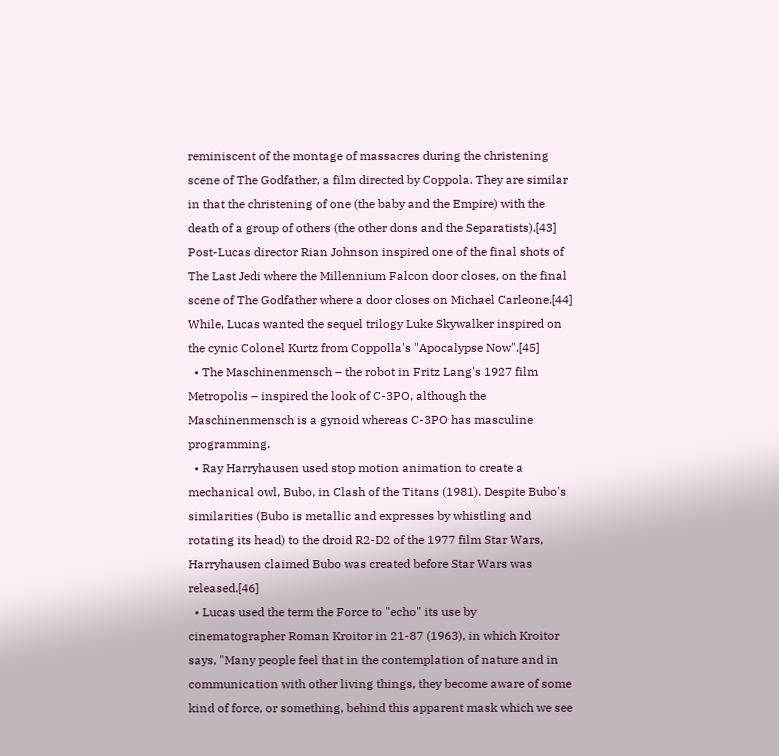reminiscent of the montage of massacres during the christening scene of The Godfather, a film directed by Coppola. They are similar in that the christening of one (the baby and the Empire) with the death of a group of others (the other dons and the Separatists).[43] Post-Lucas director Rian Johnson inspired one of the final shots of The Last Jedi where the Millennium Falcon door closes, on the final scene of The Godfather where a door closes on Michael Carleone.[44] While, Lucas wanted the sequel trilogy Luke Skywalker inspired on the cynic Colonel Kurtz from Coppolla's "Apocalypse Now".[45]
  • The Maschinenmensch – the robot in Fritz Lang's 1927 film Metropolis – inspired the look of C-3PO, although the Maschinenmensch is a gynoid whereas C-3PO has masculine programming.
  • Ray Harryhausen used stop motion animation to create a mechanical owl, Bubo, in Clash of the Titans (1981). Despite Bubo's similarities (Bubo is metallic and expresses by whistling and rotating its head) to the droid R2-D2 of the 1977 film Star Wars, Harryhausen claimed Bubo was created before Star Wars was released.[46]
  • Lucas used the term the Force to "echo" its use by cinematographer Roman Kroitor in 21-87 (1963), in which Kroitor says, "Many people feel that in the contemplation of nature and in communication with other living things, they become aware of some kind of force, or something, behind this apparent mask which we see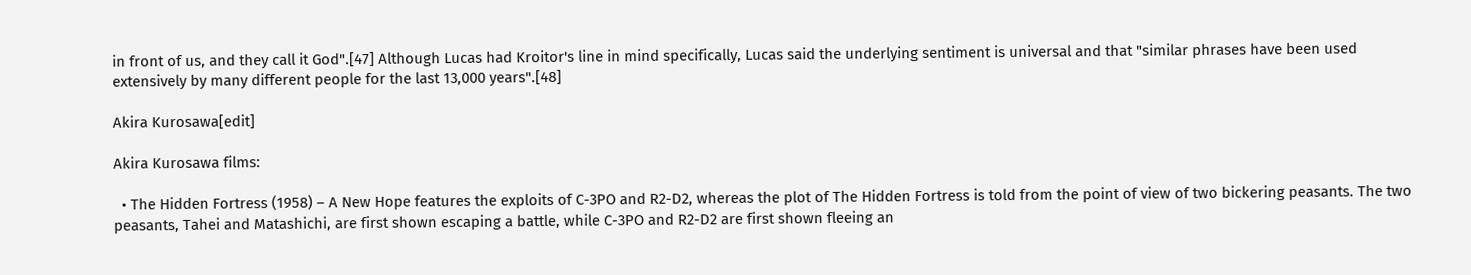in front of us, and they call it God".[47] Although Lucas had Kroitor's line in mind specifically, Lucas said the underlying sentiment is universal and that "similar phrases have been used extensively by many different people for the last 13,000 years".[48]

Akira Kurosawa[edit]

Akira Kurosawa films:

  • The Hidden Fortress (1958) – A New Hope features the exploits of C-3PO and R2-D2, whereas the plot of The Hidden Fortress is told from the point of view of two bickering peasants. The two peasants, Tahei and Matashichi, are first shown escaping a battle, while C-3PO and R2-D2 are first shown fleeing an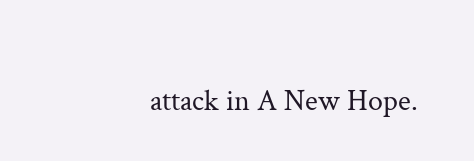attack in A New Hope.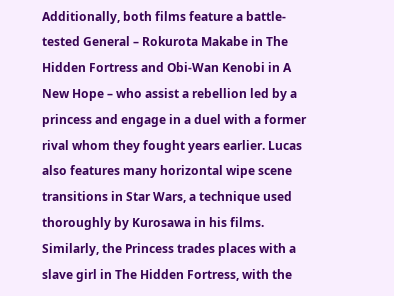Additionally, both films feature a battle-tested General – Rokurota Makabe in The Hidden Fortress and Obi-Wan Kenobi in A New Hope – who assist a rebellion led by a princess and engage in a duel with a former rival whom they fought years earlier. Lucas also features many horizontal wipe scene transitions in Star Wars, a technique used thoroughly by Kurosawa in his films. Similarly, the Princess trades places with a slave girl in The Hidden Fortress, with the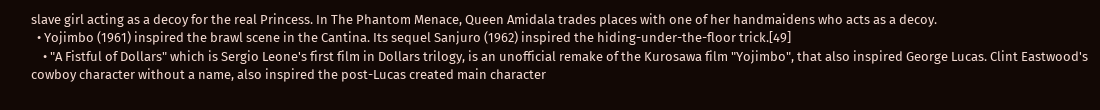slave girl acting as a decoy for the real Princess. In The Phantom Menace, Queen Amidala trades places with one of her handmaidens who acts as a decoy.
  • Yojimbo (1961) inspired the brawl scene in the Cantina. Its sequel Sanjuro (1962) inspired the hiding-under-the-floor trick.[49]
    • "A Fistful of Dollars" which is Sergio Leone's first film in Dollars trilogy, is an unofficial remake of the Kurosawa film "Yojimbo", that also inspired George Lucas. Clint Eastwood's cowboy character without a name, also inspired the post-Lucas created main character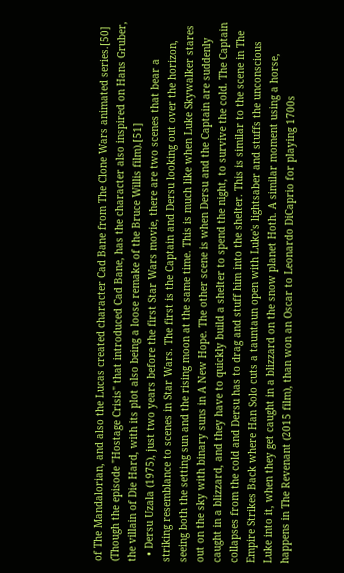of The Mandalorian, and also the Lucas created character Cad Bane from The Clone Wars animated series.[50] (Though the episode "Hostage Crisis" that introduced Cad Bane, has the character also inspired on Hans Gruber, the villain of Die Hard, with its plot also being a loose remake of the Bruce Willis film).[51]
  • Dersu Uzala (1975), just two years before the first Star Wars movie, there are two scenes that bear a striking resemblance to scenes in Star Wars. The first is the Captain and Dersu looking out over the horizon, seeing both the setting sun and the rising moon at the same time. This is much like when Luke Skywalker stares out on the sky with binary suns in A New Hope. The other scene is when Dersu and the Captain are suddenly caught in a blizzard, and they have to quickly build a shelter to spend the night, to survive the cold. The Captain collapses from the cold and Dersu has to drag and stuff him into the shelter. This is similar to the scene in The Empire Strikes Back where Han Solo cuts a tauntaun open with Luke's lightsaber and stuffs the unconscious Luke into it, when they get caught in a blizzard on the snow planet Hoth. A similar moment using a horse, happens in The Revenant (2015 film), than won an Oscar to Leonardo DiCaprio for playing 1700s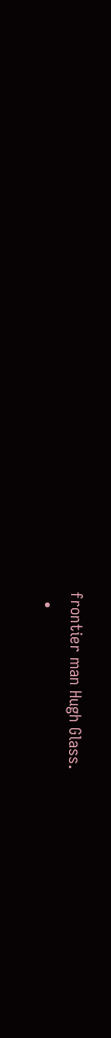frontier man Hugh Glass.
  •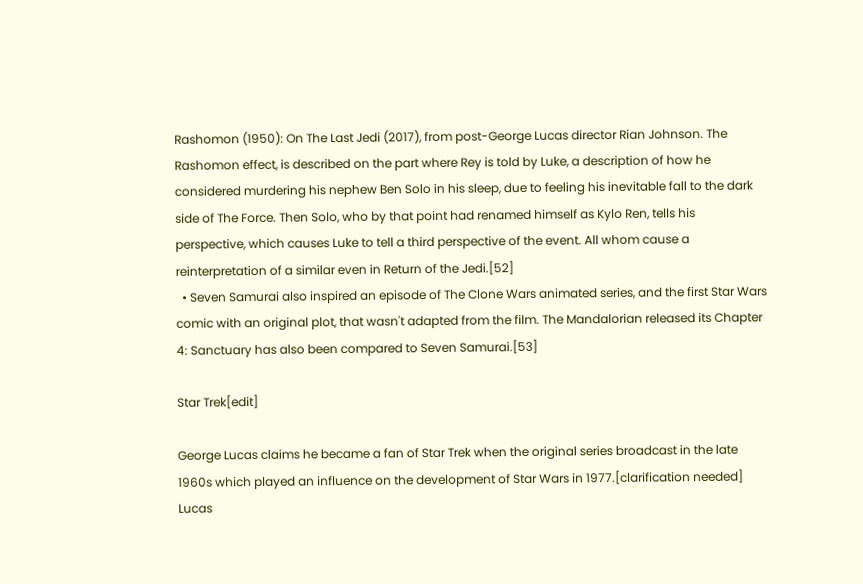Rashomon (1950): On The Last Jedi (2017), from post-George Lucas director Rian Johnson. The Rashomon effect, is described on the part where Rey is told by Luke, a description of how he considered murdering his nephew Ben Solo in his sleep, due to feeling his inevitable fall to the dark side of The Force. Then Solo, who by that point had renamed himself as Kylo Ren, tells his perspective, which causes Luke to tell a third perspective of the event. All whom cause a reinterpretation of a similar even in Return of the Jedi.[52]
  • Seven Samurai also inspired an episode of The Clone Wars animated series, and the first Star Wars comic with an original plot, that wasn't adapted from the film. The Mandalorian released its Chapter 4: Sanctuary has also been compared to Seven Samurai.[53]

Star Trek[edit]

George Lucas claims he became a fan of Star Trek when the original series broadcast in the late 1960s which played an influence on the development of Star Wars in 1977.[clarification needed] Lucas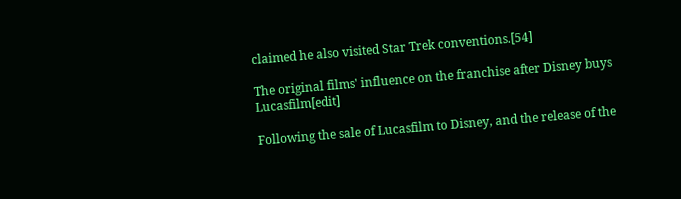claimed he also visited Star Trek conventions.[54]

The original films' influence on the franchise after Disney buys Lucasfilm[edit]

Following the sale of Lucasfilm to Disney, and the release of the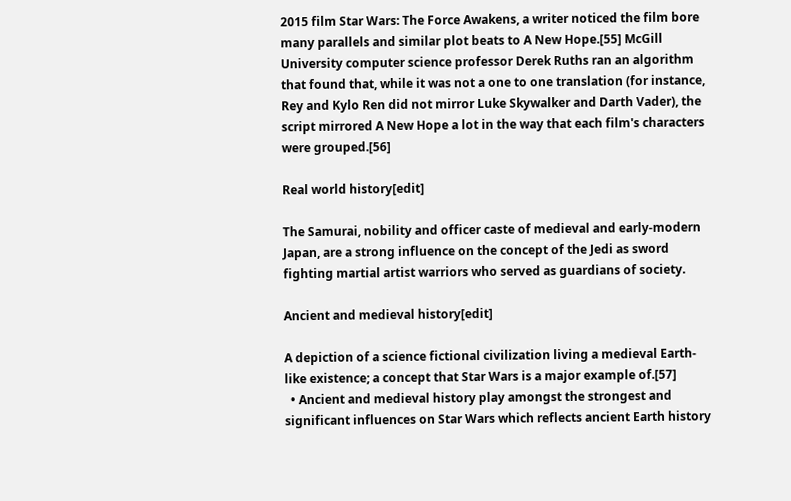2015 film Star Wars: The Force Awakens, a writer noticed the film bore many parallels and similar plot beats to A New Hope.[55] McGill University computer science professor Derek Ruths ran an algorithm that found that, while it was not a one to one translation (for instance, Rey and Kylo Ren did not mirror Luke Skywalker and Darth Vader), the script mirrored A New Hope a lot in the way that each film's characters were grouped.[56]

Real world history[edit]

The Samurai, nobility and officer caste of medieval and early-modern Japan, are a strong influence on the concept of the Jedi as sword fighting martial artist warriors who served as guardians of society.

Ancient and medieval history[edit]

A depiction of a science fictional civilization living a medieval Earth-like existence; a concept that Star Wars is a major example of.[57]
  • Ancient and medieval history play amongst the strongest and significant influences on Star Wars which reflects ancient Earth history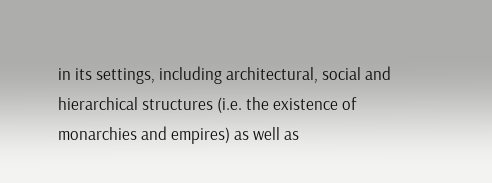in its settings, including architectural, social and hierarchical structures (i.e. the existence of monarchies and empires) as well as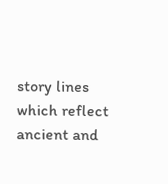story lines which reflect ancient and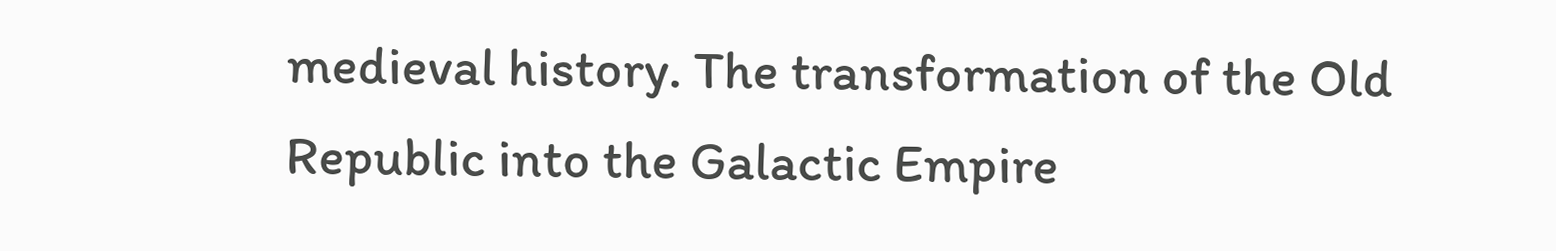medieval history. The transformation of the Old Republic into the Galactic Empire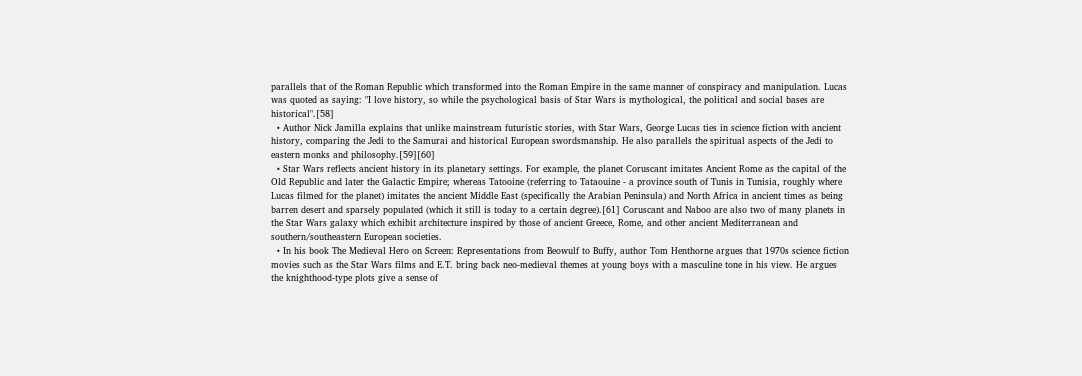parallels that of the Roman Republic which transformed into the Roman Empire in the same manner of conspiracy and manipulation. Lucas was quoted as saying: "I love history, so while the psychological basis of Star Wars is mythological, the political and social bases are historical".[58]
  • Author Nick Jamilla explains that unlike mainstream futuristic stories, with Star Wars, George Lucas ties in science fiction with ancient history, comparing the Jedi to the Samurai and historical European swordsmanship. He also parallels the spiritual aspects of the Jedi to eastern monks and philosophy.[59][60]
  • Star Wars reflects ancient history in its planetary settings. For example, the planet Coruscant imitates Ancient Rome as the capital of the Old Republic and later the Galactic Empire; whereas Tatooine (referring to Tataouine - a province south of Tunis in Tunisia, roughly where Lucas filmed for the planet) imitates the ancient Middle East (specifically the Arabian Peninsula) and North Africa in ancient times as being barren desert and sparsely populated (which it still is today to a certain degree).[61] Coruscant and Naboo are also two of many planets in the Star Wars galaxy which exhibit architecture inspired by those of ancient Greece, Rome, and other ancient Mediterranean and southern/southeastern European societies.
  • In his book The Medieval Hero on Screen: Representations from Beowulf to Buffy, author Tom Henthorne argues that 1970s science fiction movies such as the Star Wars films and E.T. bring back neo-medieval themes at young boys with a masculine tone in his view. He argues the knighthood-type plots give a sense of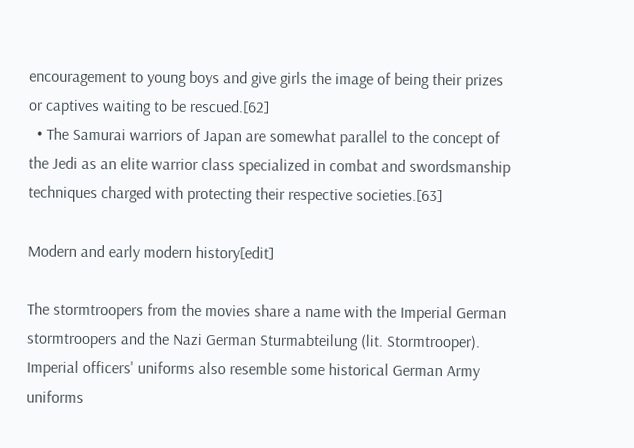encouragement to young boys and give girls the image of being their prizes or captives waiting to be rescued.[62]
  • The Samurai warriors of Japan are somewhat parallel to the concept of the Jedi as an elite warrior class specialized in combat and swordsmanship techniques charged with protecting their respective societies.[63]

Modern and early modern history[edit]

The stormtroopers from the movies share a name with the Imperial German stormtroopers and the Nazi German Sturmabteilung (lit. Stormtrooper). Imperial officers' uniforms also resemble some historical German Army uniforms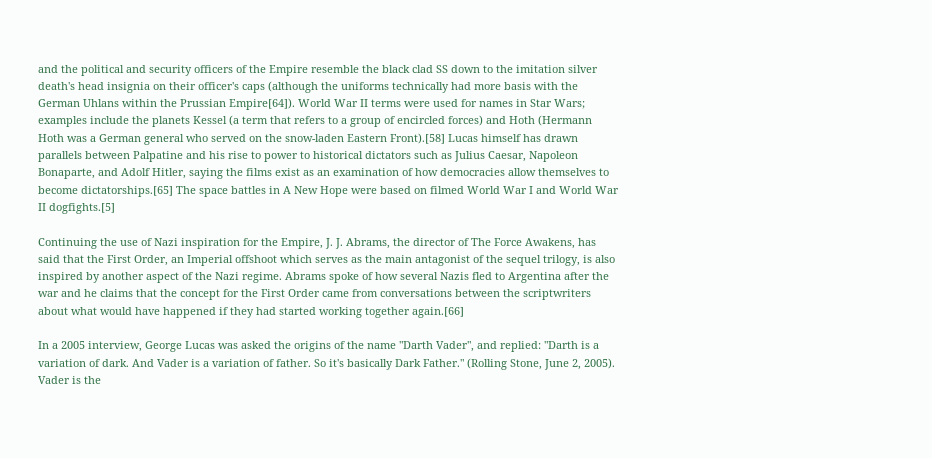and the political and security officers of the Empire resemble the black clad SS down to the imitation silver death's head insignia on their officer's caps (although the uniforms technically had more basis with the German Uhlans within the Prussian Empire[64]). World War II terms were used for names in Star Wars; examples include the planets Kessel (a term that refers to a group of encircled forces) and Hoth (Hermann Hoth was a German general who served on the snow-laden Eastern Front).[58] Lucas himself has drawn parallels between Palpatine and his rise to power to historical dictators such as Julius Caesar, Napoleon Bonaparte, and Adolf Hitler, saying the films exist as an examination of how democracies allow themselves to become dictatorships.[65] The space battles in A New Hope were based on filmed World War I and World War II dogfights.[5]

Continuing the use of Nazi inspiration for the Empire, J. J. Abrams, the director of The Force Awakens, has said that the First Order, an Imperial offshoot which serves as the main antagonist of the sequel trilogy, is also inspired by another aspect of the Nazi regime. Abrams spoke of how several Nazis fled to Argentina after the war and he claims that the concept for the First Order came from conversations between the scriptwriters about what would have happened if they had started working together again.[66]

In a 2005 interview, George Lucas was asked the origins of the name "Darth Vader", and replied: "Darth is a variation of dark. And Vader is a variation of father. So it's basically Dark Father." (Rolling Stone, June 2, 2005). Vader is the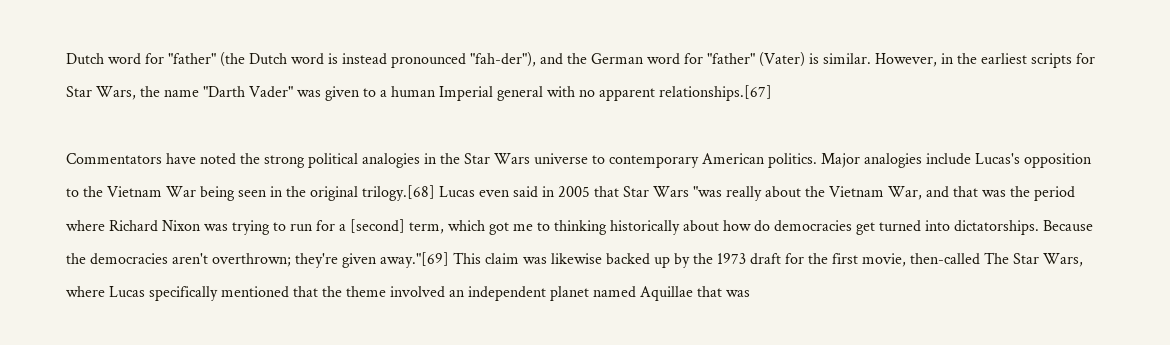Dutch word for "father" (the Dutch word is instead pronounced "fah-der"), and the German word for "father" (Vater) is similar. However, in the earliest scripts for Star Wars, the name "Darth Vader" was given to a human Imperial general with no apparent relationships.[67]

Commentators have noted the strong political analogies in the Star Wars universe to contemporary American politics. Major analogies include Lucas's opposition to the Vietnam War being seen in the original trilogy.[68] Lucas even said in 2005 that Star Wars "was really about the Vietnam War, and that was the period where Richard Nixon was trying to run for a [second] term, which got me to thinking historically about how do democracies get turned into dictatorships. Because the democracies aren't overthrown; they're given away."[69] This claim was likewise backed up by the 1973 draft for the first movie, then-called The Star Wars, where Lucas specifically mentioned that the theme involved an independent planet named Aquillae that was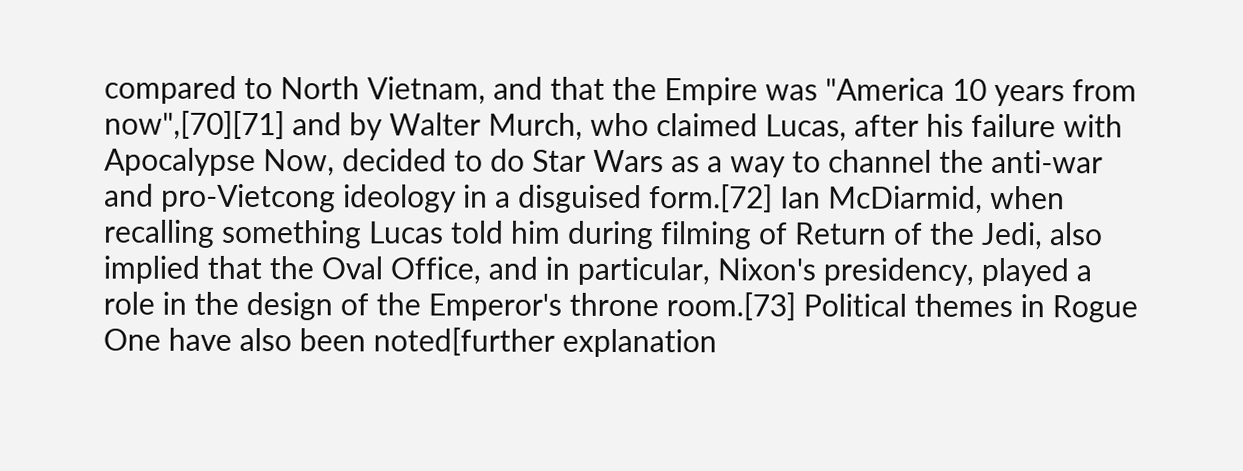compared to North Vietnam, and that the Empire was "America 10 years from now",[70][71] and by Walter Murch, who claimed Lucas, after his failure with Apocalypse Now, decided to do Star Wars as a way to channel the anti-war and pro-Vietcong ideology in a disguised form.[72] Ian McDiarmid, when recalling something Lucas told him during filming of Return of the Jedi, also implied that the Oval Office, and in particular, Nixon's presidency, played a role in the design of the Emperor's throne room.[73] Political themes in Rogue One have also been noted[further explanation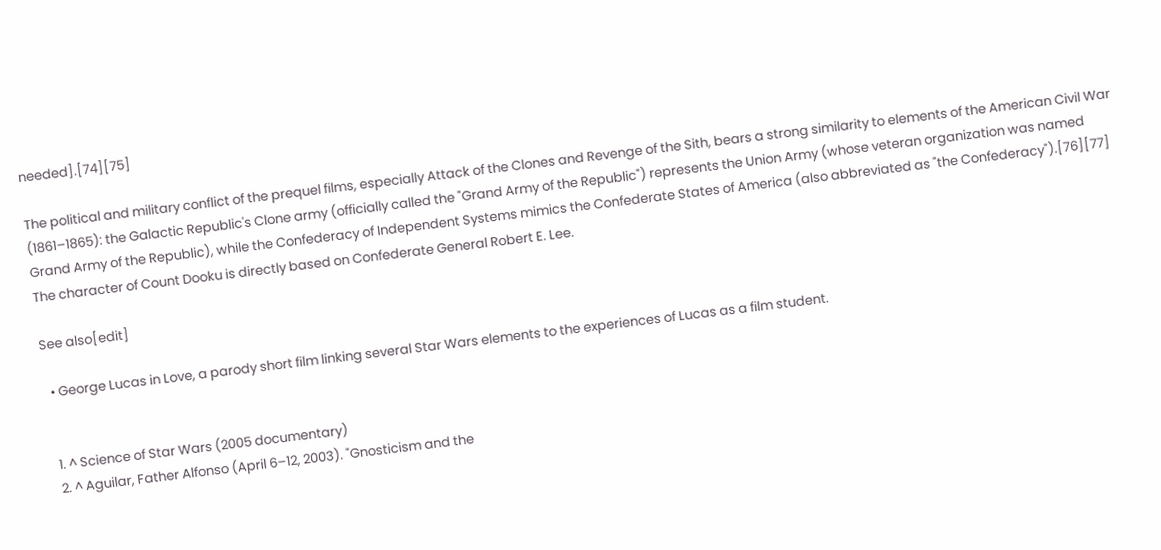needed].[74][75]

The political and military conflict of the prequel films, especially Attack of the Clones and Revenge of the Sith, bears a strong similarity to elements of the American Civil War (1861–1865): the Galactic Republic's Clone army (officially called the "Grand Army of the Republic") represents the Union Army (whose veteran organization was named Grand Army of the Republic), while the Confederacy of Independent Systems mimics the Confederate States of America (also abbreviated as "the Confederacy").[76][77] The character of Count Dooku is directly based on Confederate General Robert E. Lee.

See also[edit]

  • George Lucas in Love, a parody short film linking several Star Wars elements to the experiences of Lucas as a film student.


  1. ^ Science of Star Wars (2005 documentary)
  2. ^ Aguilar, Father Alfonso (April 6–12, 2003). "Gnosticism and the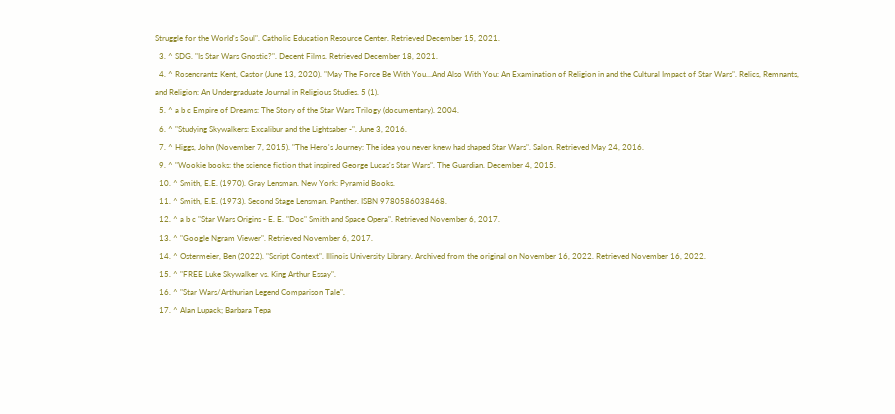Struggle for the World's Soul". Catholic Education Resource Center. Retrieved December 15, 2021.
  3. ^ SDG. "Is Star Wars Gnostic?". Decent Films. Retrieved December 18, 2021.
  4. ^ Rosencrantz Kent, Castor (June 13, 2020). "May The Force Be With You…And Also With You: An Examination of Religion in and the Cultural Impact of Star Wars". Relics, Remnants, and Religion: An Undergraduate Journal in Religious Studies. 5 (1).
  5. ^ a b c Empire of Dreams: The Story of the Star Wars Trilogy (documentary). 2004.
  6. ^ "Studying Skywalkers: Excalibur and the Lightsaber -". June 3, 2016.
  7. ^ Higgs, John (November 7, 2015). "The Hero's Journey: The idea you never knew had shaped Star Wars". Salon. Retrieved May 24, 2016.
  9. ^ "Wookie books: the science fiction that inspired George Lucas's Star Wars". The Guardian. December 4, 2015.
  10. ^ Smith, E.E. (1970). Gray Lensman. New York: Pyramid Books.
  11. ^ Smith, E.E. (1973). Second Stage Lensman. Panther. ISBN 9780586038468.
  12. ^ a b c "Star Wars Origins - E. E. "Doc" Smith and Space Opera". Retrieved November 6, 2017.
  13. ^ "Google Ngram Viewer". Retrieved November 6, 2017.
  14. ^ Ostermeier, Ben (2022). "Script Context". Illinois University Library. Archived from the original on November 16, 2022. Retrieved November 16, 2022.
  15. ^ "FREE Luke Skywalker vs. King Arthur Essay".
  16. ^ "Star Wars/Arthurian Legend Comparison Tale".
  17. ^ Alan Lupack; Barbara Tepa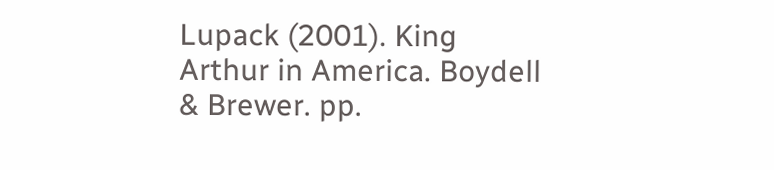Lupack (2001). King Arthur in America. Boydell & Brewer. pp.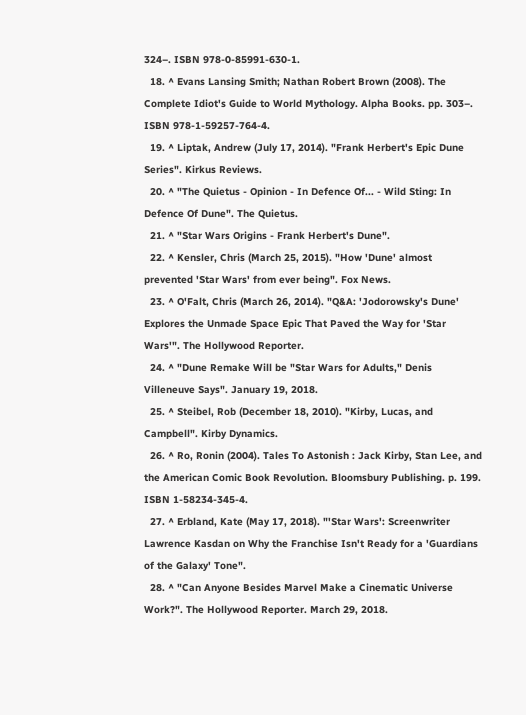324–. ISBN 978-0-85991-630-1.
  18. ^ Evans Lansing Smith; Nathan Robert Brown (2008). The Complete Idiot's Guide to World Mythology. Alpha Books. pp. 303–. ISBN 978-1-59257-764-4.
  19. ^ Liptak, Andrew (July 17, 2014). "Frank Herbert's Epic Dune Series". Kirkus Reviews.
  20. ^ "The Quietus - Opinion - In Defence Of... - Wild Sting: In Defence Of Dune". The Quietus.
  21. ^ "Star Wars Origins - Frank Herbert's Dune".
  22. ^ Kensler, Chris (March 25, 2015). "How 'Dune' almost prevented 'Star Wars' from ever being". Fox News.
  23. ^ O'Falt, Chris (March 26, 2014). "Q&A: 'Jodorowsky's Dune' Explores the Unmade Space Epic That Paved the Way for 'Star Wars'". The Hollywood Reporter.
  24. ^ "Dune Remake Will be "Star Wars for Adults," Denis Villeneuve Says". January 19, 2018.
  25. ^ Steibel, Rob (December 18, 2010). "Kirby, Lucas, and Campbell". Kirby Dynamics.
  26. ^ Ro, Ronin (2004). Tales To Astonish : Jack Kirby, Stan Lee, and the American Comic Book Revolution. Bloomsbury Publishing. p. 199. ISBN 1-58234-345-4.
  27. ^ Erbland, Kate (May 17, 2018). "'Star Wars': Screenwriter Lawrence Kasdan on Why the Franchise Isn't Ready for a 'Guardians of the Galaxy' Tone".
  28. ^ "Can Anyone Besides Marvel Make a Cinematic Universe Work?". The Hollywood Reporter. March 29, 2018.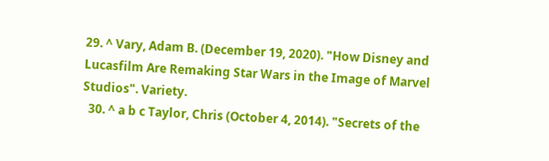29. ^ Vary, Adam B. (December 19, 2020). "How Disney and Lucasfilm Are Remaking Star Wars in the Image of Marvel Studios". Variety.
  30. ^ a b c Taylor, Chris (October 4, 2014). "Secrets of the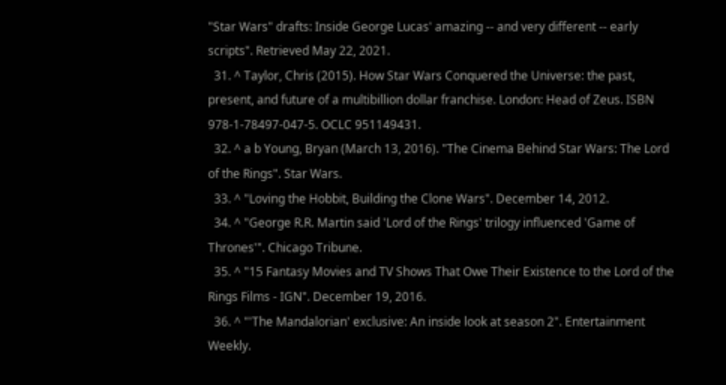"Star Wars" drafts: Inside George Lucas' amazing -- and very different -- early scripts". Retrieved May 22, 2021.
  31. ^ Taylor, Chris (2015). How Star Wars Conquered the Universe: the past, present, and future of a multibillion dollar franchise. London: Head of Zeus. ISBN 978-1-78497-047-5. OCLC 951149431.
  32. ^ a b Young, Bryan (March 13, 2016). "The Cinema Behind Star Wars: The Lord of the Rings". Star Wars.
  33. ^ "Loving the Hobbit, Building the Clone Wars". December 14, 2012.
  34. ^ "George R.R. Martin said 'Lord of the Rings' trilogy influenced 'Game of Thrones'". Chicago Tribune.
  35. ^ "15 Fantasy Movies and TV Shows That Owe Their Existence to the Lord of the Rings Films - IGN". December 19, 2016.
  36. ^ "'The Mandalorian' exclusive: An inside look at season 2". Entertainment Weekly.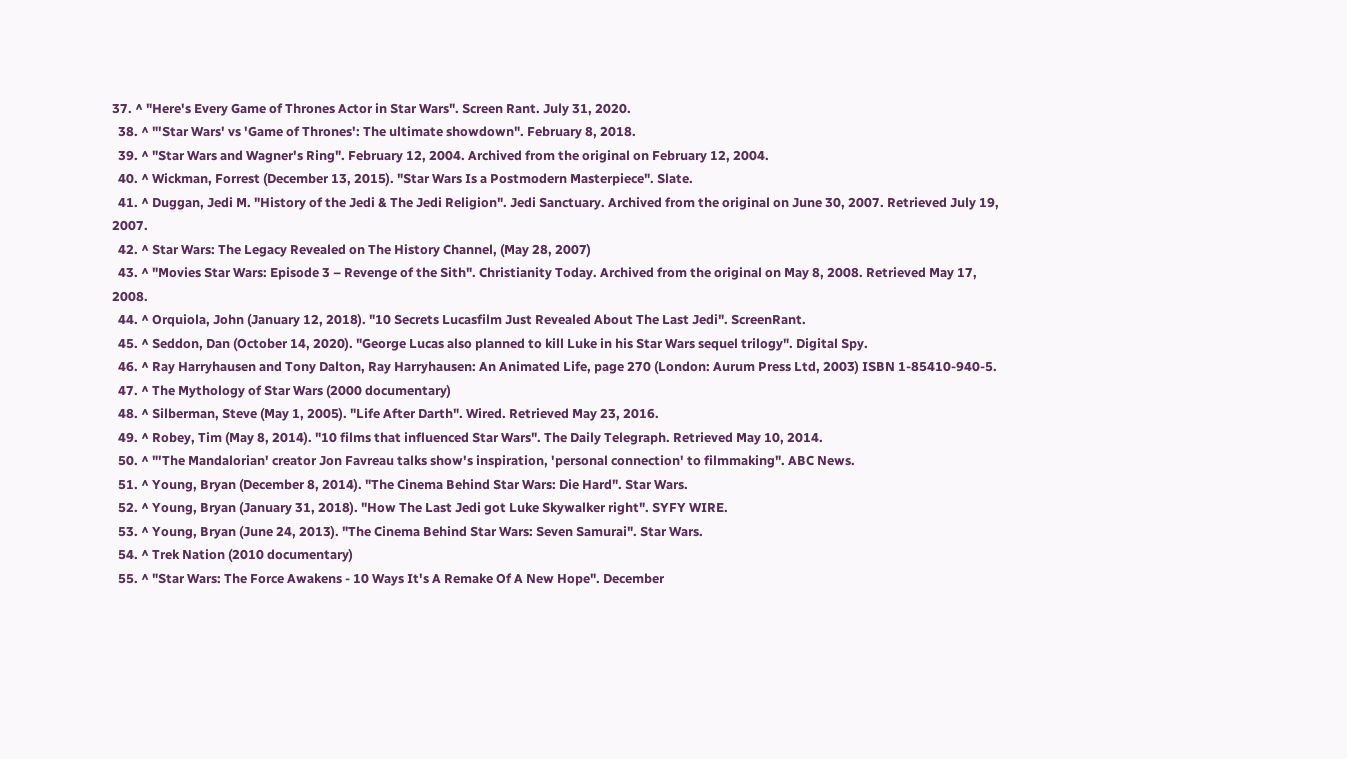37. ^ "Here's Every Game of Thrones Actor in Star Wars". Screen Rant. July 31, 2020.
  38. ^ "'Star Wars' vs 'Game of Thrones': The ultimate showdown". February 8, 2018.
  39. ^ "Star Wars and Wagner's Ring". February 12, 2004. Archived from the original on February 12, 2004.
  40. ^ Wickman, Forrest (December 13, 2015). "Star Wars Is a Postmodern Masterpiece". Slate.
  41. ^ Duggan, Jedi M. "History of the Jedi & The Jedi Religion". Jedi Sanctuary. Archived from the original on June 30, 2007. Retrieved July 19, 2007.
  42. ^ Star Wars: The Legacy Revealed on The History Channel, (May 28, 2007)
  43. ^ "Movies Star Wars: Episode 3 – Revenge of the Sith". Christianity Today. Archived from the original on May 8, 2008. Retrieved May 17, 2008.
  44. ^ Orquiola, John (January 12, 2018). "10 Secrets Lucasfilm Just Revealed About The Last Jedi". ScreenRant.
  45. ^ Seddon, Dan (October 14, 2020). "George Lucas also planned to kill Luke in his Star Wars sequel trilogy". Digital Spy.
  46. ^ Ray Harryhausen and Tony Dalton, Ray Harryhausen: An Animated Life, page 270 (London: Aurum Press Ltd, 2003) ISBN 1-85410-940-5.
  47. ^ The Mythology of Star Wars (2000 documentary)
  48. ^ Silberman, Steve (May 1, 2005). "Life After Darth". Wired. Retrieved May 23, 2016.
  49. ^ Robey, Tim (May 8, 2014). "10 films that influenced Star Wars". The Daily Telegraph. Retrieved May 10, 2014.
  50. ^ "'The Mandalorian' creator Jon Favreau talks show's inspiration, 'personal connection' to filmmaking". ABC News.
  51. ^ Young, Bryan (December 8, 2014). "The Cinema Behind Star Wars: Die Hard". Star Wars.
  52. ^ Young, Bryan (January 31, 2018). "How The Last Jedi got Luke Skywalker right". SYFY WIRE.
  53. ^ Young, Bryan (June 24, 2013). "The Cinema Behind Star Wars: Seven Samurai". Star Wars.
  54. ^ Trek Nation (2010 documentary)
  55. ^ "Star Wars: The Force Awakens - 10 Ways It's A Remake Of A New Hope". December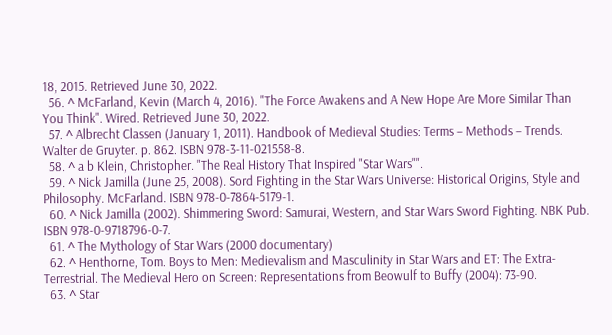18, 2015. Retrieved June 30, 2022.
  56. ^ McFarland, Kevin (March 4, 2016). "The Force Awakens and A New Hope Are More Similar Than You Think". Wired. Retrieved June 30, 2022.
  57. ^ Albrecht Classen (January 1, 2011). Handbook of Medieval Studies: Terms – Methods – Trends. Walter de Gruyter. p. 862. ISBN 978-3-11-021558-8.
  58. ^ a b Klein, Christopher. "The Real History That Inspired "Star Wars"".
  59. ^ Nick Jamilla (June 25, 2008). Sord Fighting in the Star Wars Universe: Historical Origins, Style and Philosophy. McFarland. ISBN 978-0-7864-5179-1.
  60. ^ Nick Jamilla (2002). Shimmering Sword: Samurai, Western, and Star Wars Sword Fighting. NBK Pub. ISBN 978-0-9718796-0-7.
  61. ^ The Mythology of Star Wars (2000 documentary)
  62. ^ Henthorne, Tom. Boys to Men: Medievalism and Masculinity in Star Wars and ET: The Extra-Terrestrial. The Medieval Hero on Screen: Representations from Beowulf to Buffy (2004): 73-90.
  63. ^ Star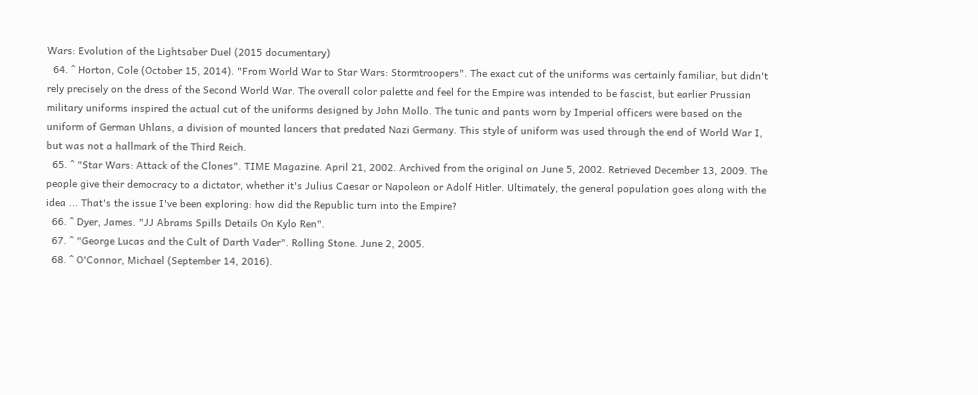Wars: Evolution of the Lightsaber Duel (2015 documentary)
  64. ^ Horton, Cole (October 15, 2014). "From World War to Star Wars: Stormtroopers". The exact cut of the uniforms was certainly familiar, but didn't rely precisely on the dress of the Second World War. The overall color palette and feel for the Empire was intended to be fascist, but earlier Prussian military uniforms inspired the actual cut of the uniforms designed by John Mollo. The tunic and pants worn by Imperial officers were based on the uniform of German Uhlans, a division of mounted lancers that predated Nazi Germany. This style of uniform was used through the end of World War I, but was not a hallmark of the Third Reich.
  65. ^ "Star Wars: Attack of the Clones". TIME Magazine. April 21, 2002. Archived from the original on June 5, 2002. Retrieved December 13, 2009. The people give their democracy to a dictator, whether it's Julius Caesar or Napoleon or Adolf Hitler. Ultimately, the general population goes along with the idea ... That's the issue I've been exploring: how did the Republic turn into the Empire?
  66. ^ Dyer, James. "JJ Abrams Spills Details On Kylo Ren".
  67. ^ "George Lucas and the Cult of Darth Vader". Rolling Stone. June 2, 2005.
  68. ^ O'Connor, Michael (September 14, 2016).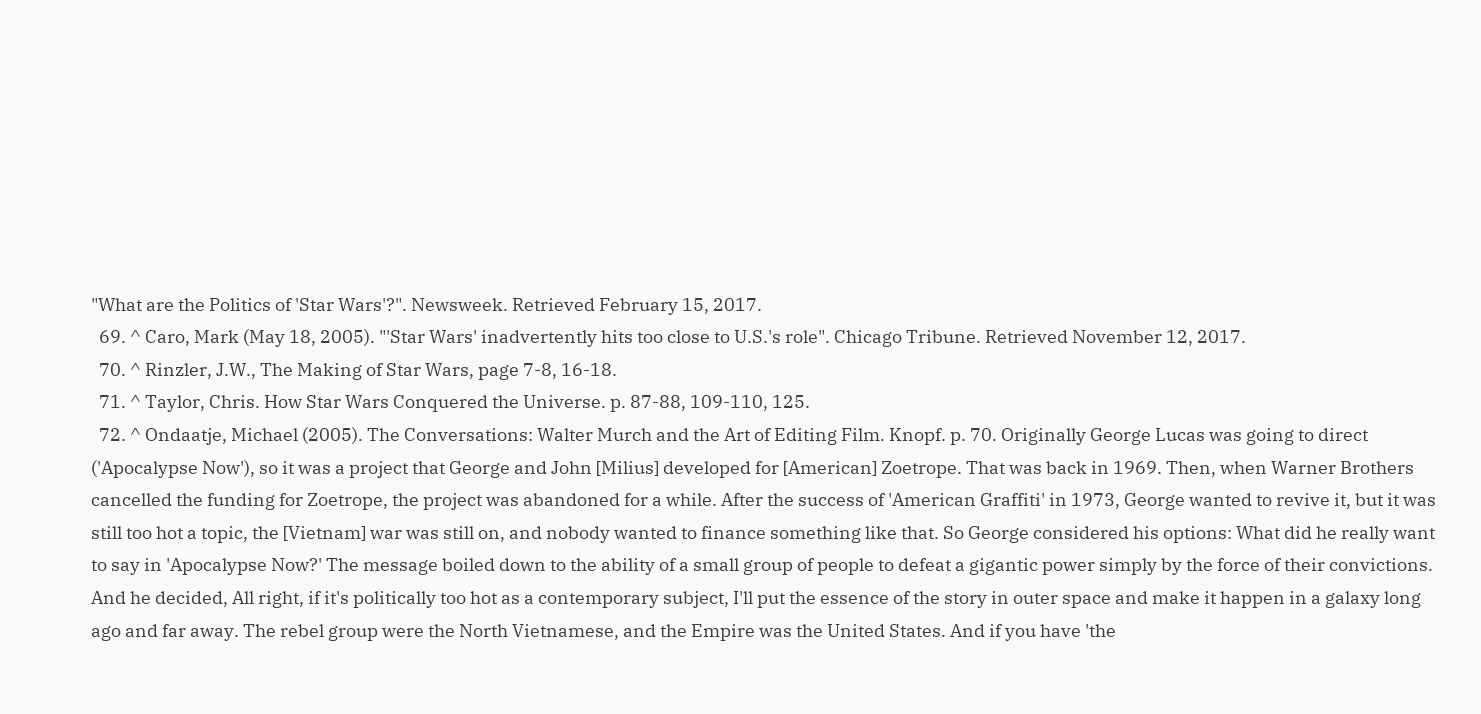"What are the Politics of 'Star Wars'?". Newsweek. Retrieved February 15, 2017.
  69. ^ Caro, Mark (May 18, 2005). "'Star Wars' inadvertently hits too close to U.S.'s role". Chicago Tribune. Retrieved November 12, 2017.
  70. ^ Rinzler, J.W., The Making of Star Wars, page 7-8, 16-18.
  71. ^ Taylor, Chris. How Star Wars Conquered the Universe. p. 87-88, 109-110, 125.
  72. ^ Ondaatje, Michael (2005). The Conversations: Walter Murch and the Art of Editing Film. Knopf. p. 70. Originally George Lucas was going to direct ('Apocalypse Now'), so it was a project that George and John [Milius] developed for [American] Zoetrope. That was back in 1969. Then, when Warner Brothers cancelled the funding for Zoetrope, the project was abandoned for a while. After the success of 'American Graffiti' in 1973, George wanted to revive it, but it was still too hot a topic, the [Vietnam] war was still on, and nobody wanted to finance something like that. So George considered his options: What did he really want to say in 'Apocalypse Now?' The message boiled down to the ability of a small group of people to defeat a gigantic power simply by the force of their convictions. And he decided, All right, if it's politically too hot as a contemporary subject, I'll put the essence of the story in outer space and make it happen in a galaxy long ago and far away. The rebel group were the North Vietnamese, and the Empire was the United States. And if you have 'the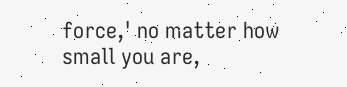force,' no matter how small you are,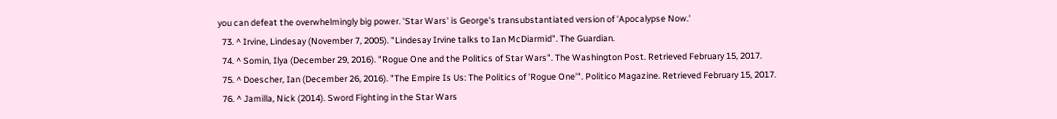you can defeat the overwhelmingly big power. 'Star Wars' is George's transubstantiated version of 'Apocalypse Now.'
  73. ^ Irvine, Lindesay (November 7, 2005). "Lindesay Irvine talks to Ian McDiarmid". The Guardian.
  74. ^ Somin, Ilya (December 29, 2016). "Rogue One and the Politics of Star Wars". The Washington Post. Retrieved February 15, 2017.
  75. ^ Doescher, Ian (December 26, 2016). "The Empire Is Us: The Politics of 'Rogue One'". Politico Magazine. Retrieved February 15, 2017.
  76. ^ Jamilla, Nick (2014). Sword Fighting in the Star Wars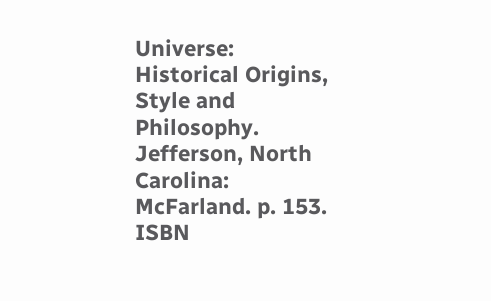Universe: Historical Origins, Style and Philosophy. Jefferson, North Carolina: McFarland. p. 153. ISBN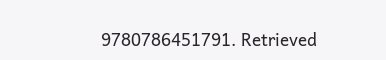9780786451791. Retrieved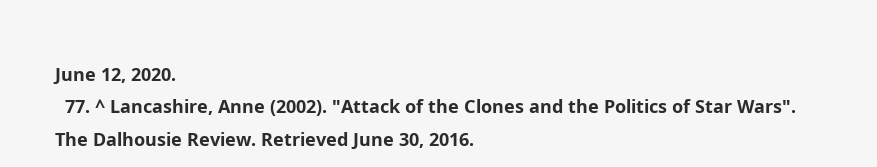June 12, 2020.
  77. ^ Lancashire, Anne (2002). "Attack of the Clones and the Politics of Star Wars". The Dalhousie Review. Retrieved June 30, 2016.